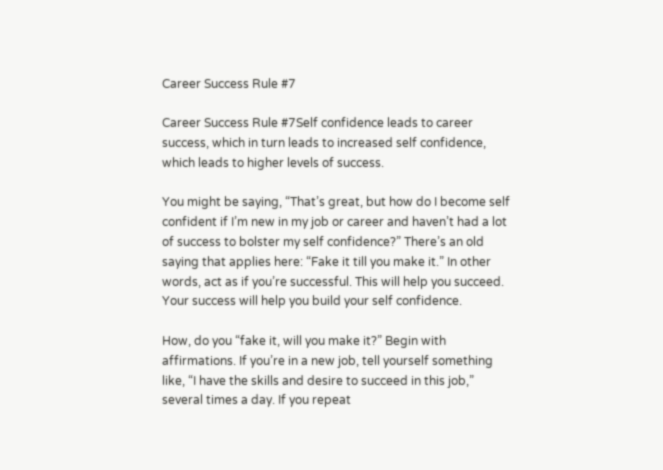Career Success Rule #7

Career Success Rule #7Self confidence leads to career success, which in turn leads to increased self confidence, which leads to higher levels of success.

You might be saying, “That’s great, but how do I become self confident if I’m new in my job or career and haven’t had a lot of success to bolster my self confidence?” There’s an old saying that applies here: “Fake it till you make it.” In other words, act as if you’re successful. This will help you succeed. Your success will help you build your self confidence.

How, do you “fake it, will you make it?” Begin with affirmations. If you’re in a new job, tell yourself something like, “I have the skills and desire to succeed in this job,” several times a day. If you repeat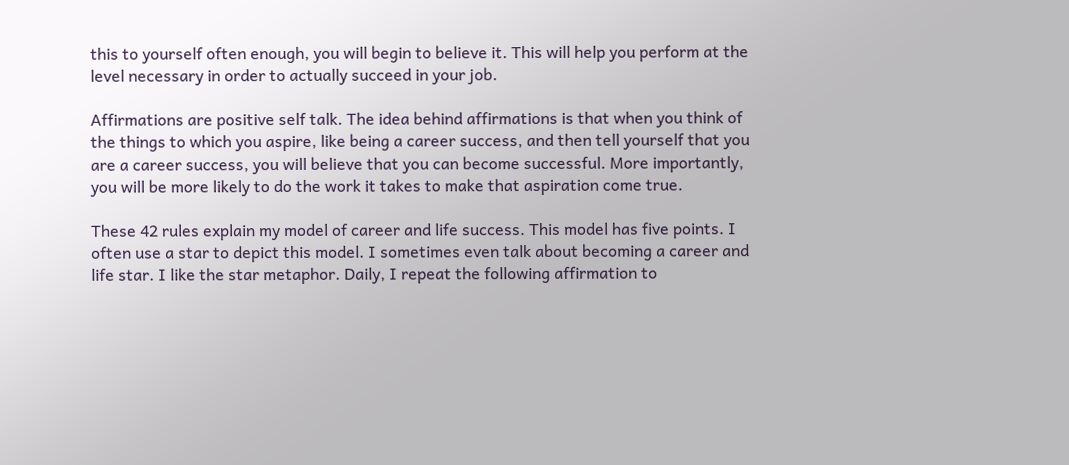this to yourself often enough, you will begin to believe it. This will help you perform at the level necessary in order to actually succeed in your job.

Affirmations are positive self talk. The idea behind affirmations is that when you think of the things to which you aspire, like being a career success, and then tell yourself that you are a career success, you will believe that you can become successful. More importantly, you will be more likely to do the work it takes to make that aspiration come true.

These 42 rules explain my model of career and life success. This model has five points. I often use a star to depict this model. I sometimes even talk about becoming a career and life star. I like the star metaphor. Daily, I repeat the following affirmation to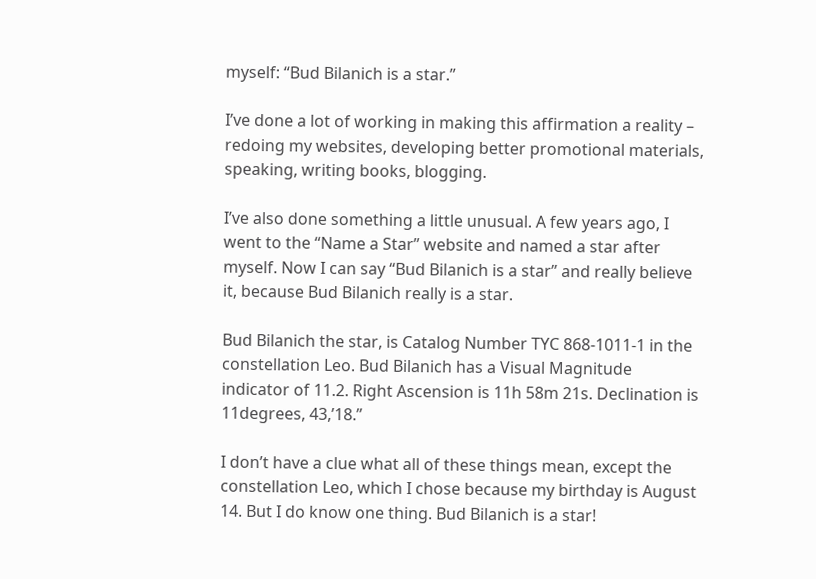myself: “Bud Bilanich is a star.”

I’ve done a lot of working in making this affirmation a reality – redoing my websites, developing better promotional materials, speaking, writing books, blogging.

I’ve also done something a little unusual. A few years ago, I went to the “Name a Star” website and named a star after myself. Now I can say “Bud Bilanich is a star” and really believe it, because Bud Bilanich really is a star.

Bud Bilanich the star, is Catalog Number TYC 868-1011-1 in the constellation Leo. Bud Bilanich has a Visual Magnitude indicator of 11.2. Right Ascension is 11h 58m 21s. Declination is 11degrees, 43,’18.”

I don’t have a clue what all of these things mean, except the constellation Leo, which I chose because my birthday is August 14. But I do know one thing. Bud Bilanich is a star!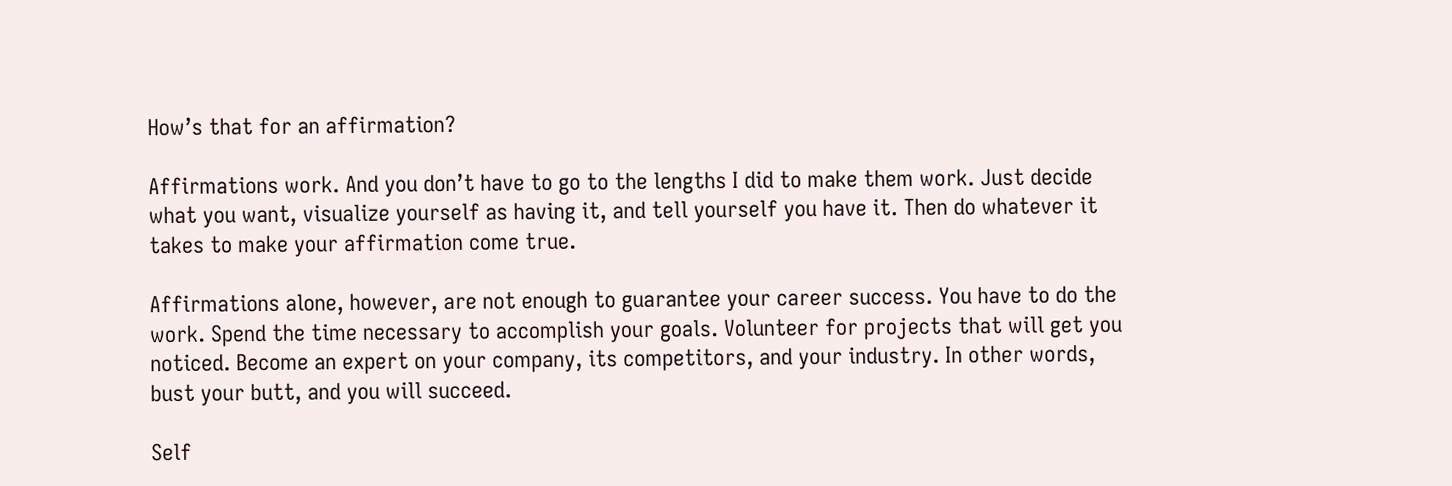How’s that for an affirmation?

Affirmations work. And you don’t have to go to the lengths I did to make them work. Just decide what you want, visualize yourself as having it, and tell yourself you have it. Then do whatever it takes to make your affirmation come true.

Affirmations alone, however, are not enough to guarantee your career success. You have to do the work. Spend the time necessary to accomplish your goals. Volunteer for projects that will get you noticed. Become an expert on your company, its competitors, and your industry. In other words, bust your butt, and you will succeed.

Self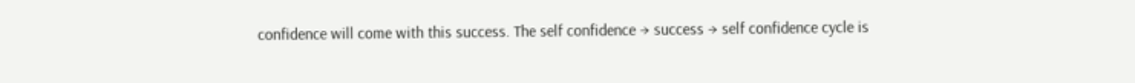confidence will come with this success. The self confidence → success → self confidence cycle is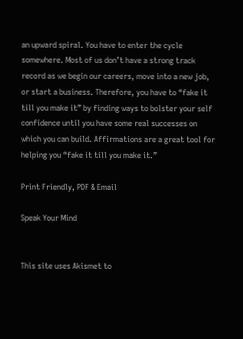an upward spiral. You have to enter the cycle somewhere. Most of us don’t have a strong track record as we begin our careers, move into a new job, or start a business. Therefore, you have to “fake it till you make it” by finding ways to bolster your self confidence until you have some real successes on which you can build. Affirmations are a great tool for helping you “fake it till you make it.”

Print Friendly, PDF & Email

Speak Your Mind


This site uses Akismet to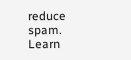reduce spam. Learn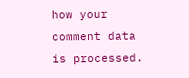how your comment data is processed.